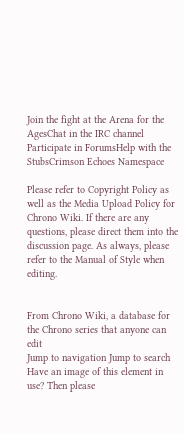Join the fight at the Arena for the AgesChat in the IRC channel Participate in ForumsHelp with the StubsCrimson Echoes Namespace

Please refer to Copyright Policy as well as the Media Upload Policy for Chrono Wiki. If there are any questions, please direct them into the discussion page. As always, please refer to the Manual of Style when editing.


From Chrono Wiki, a database for the Chrono series that anyone can edit
Jump to navigation Jump to search
Have an image of this element in use? Then please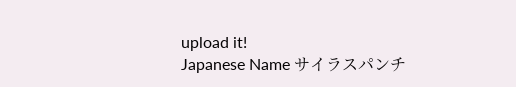upload it!
Japanese Name サイラスパンチ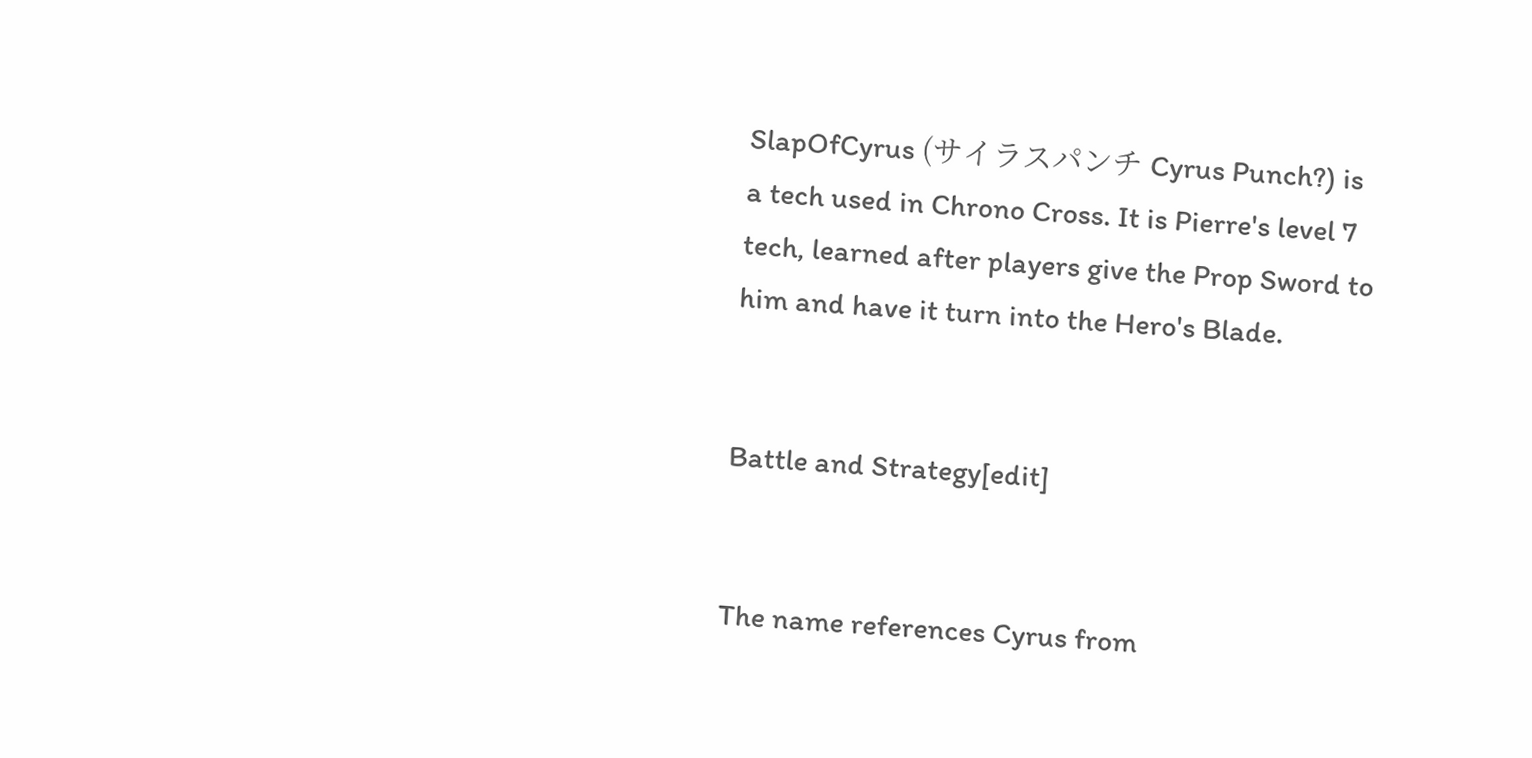SlapOfCyrus (サイラスパンチ Cyrus Punch?) is a tech used in Chrono Cross. It is Pierre's level 7 tech, learned after players give the Prop Sword to him and have it turn into the Hero's Blade.


Battle and Strategy[edit]


The name references Cyrus from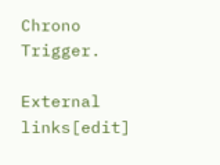Chrono Trigger.

External links[edit]